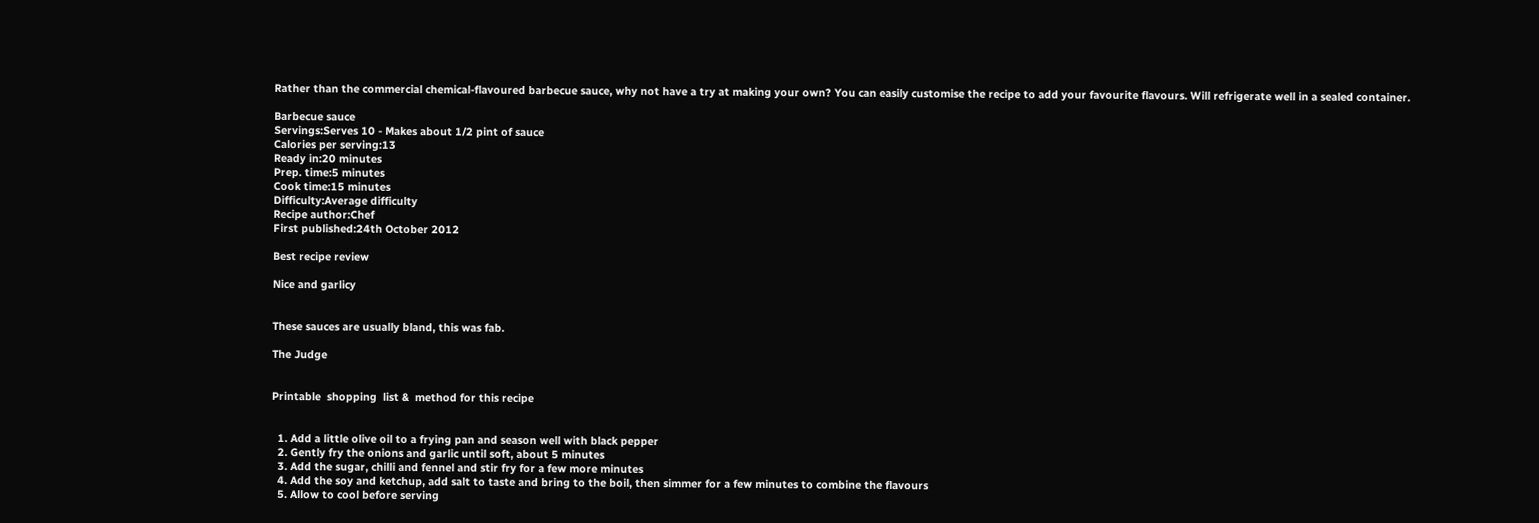Rather than the commercial chemical-flavoured barbecue sauce, why not have a try at making your own? You can easily customise the recipe to add your favourite flavours. Will refrigerate well in a sealed container.

Barbecue sauce
Servings:Serves 10 - Makes about 1/2 pint of sauce
Calories per serving:13
Ready in:20 minutes
Prep. time:5 minutes
Cook time:15 minutes
Difficulty:Average difficulty
Recipe author:Chef
First published:24th October 2012

Best recipe review

Nice and garlicy


These sauces are usually bland, this was fab.

The Judge


Printable  shopping  list &  method for this recipe


  1. Add a little olive oil to a frying pan and season well with black pepper
  2. Gently fry the onions and garlic until soft, about 5 minutes
  3. Add the sugar, chilli and fennel and stir fry for a few more minutes
  4. Add the soy and ketchup, add salt to taste and bring to the boil, then simmer for a few minutes to combine the flavours
  5. Allow to cool before serving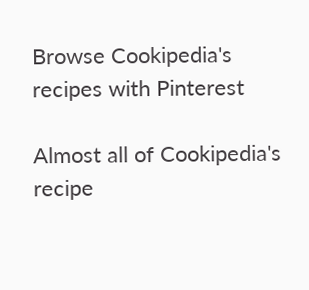Browse Cookipedia's recipes with Pinterest

Almost all of Cookipedia's recipe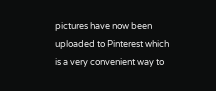pictures have now been uploaded to Pinterest which is a very convenient way to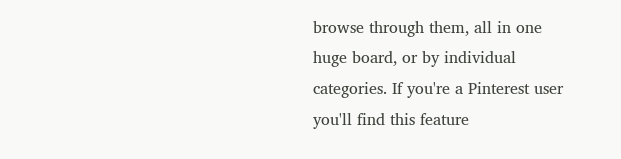browse through them, all in one huge board, or by individual categories. If you're a Pinterest user you'll find this feature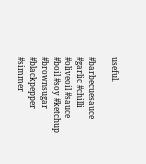useful.

#barbecuesauce #garlic #chilli #oliveoil #sauce #boil #soy #ketchup #brownsugar #blackpepper #simmer